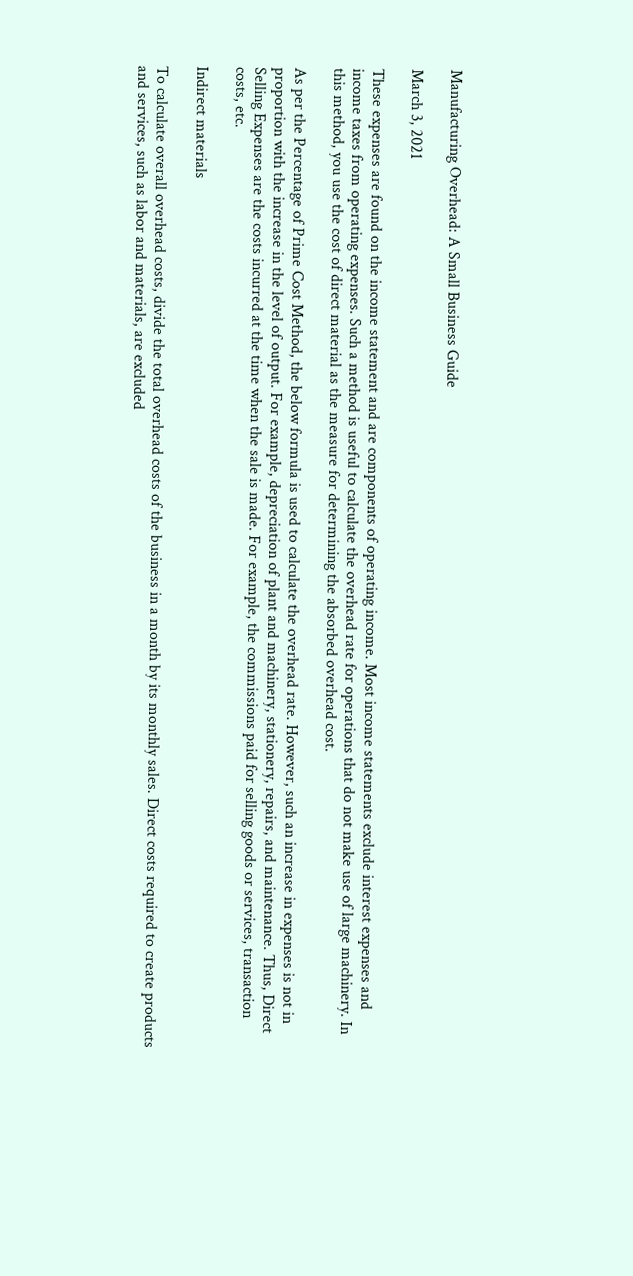Manufacturing Overhead: A Small Business Guide

March 3, 2021

These expenses are found on the income statement and are components of operating income. Most income statements exclude interest expenses and income taxes from operating expenses. Such a method is useful to calculate the overhead rate for operations that do not make use of large machinery. In this method, you use the cost of direct material as the measure for determining the absorbed overhead cost.

As per the Percentage of Prime Cost Method, the below formula is used to calculate the overhead rate. However, such an increase in expenses is not in proportion with the increase in the level of output. For example, depreciation of plant and machinery, stationery, repairs, and maintenance. Thus, Direct Selling Expenses are the costs incurred at the time when the sale is made. For example, the commissions paid for selling goods or services, transaction costs, etc.

Indirect materials

To calculate overall overhead costs, divide the total overhead costs of the business in a month by its monthly sales. Direct costs required to create products and services, such as labor and materials, are excluded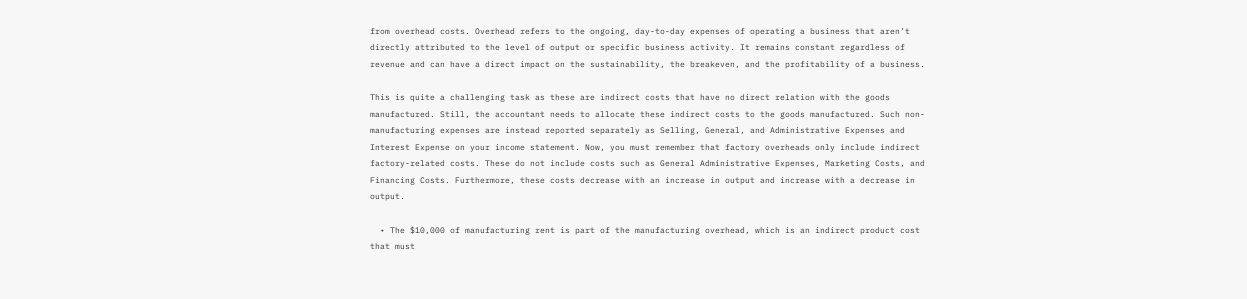from overhead costs. Overhead refers to the ongoing, day-to-day expenses of operating a business that aren’t directly attributed to the level of output or specific business activity. It remains constant regardless of revenue and can have a direct impact on the sustainability, the breakeven, and the profitability of a business.

This is quite a challenging task as these are indirect costs that have no direct relation with the goods manufactured. Still, the accountant needs to allocate these indirect costs to the goods manufactured. Such non-manufacturing expenses are instead reported separately as Selling, General, and Administrative Expenses and Interest Expense on your income statement. Now, you must remember that factory overheads only include indirect factory-related costs. These do not include costs such as General Administrative Expenses, Marketing Costs, and Financing Costs. Furthermore, these costs decrease with an increase in output and increase with a decrease in output.

  • The $10,000 of manufacturing rent is part of the manufacturing overhead, which is an indirect product cost that must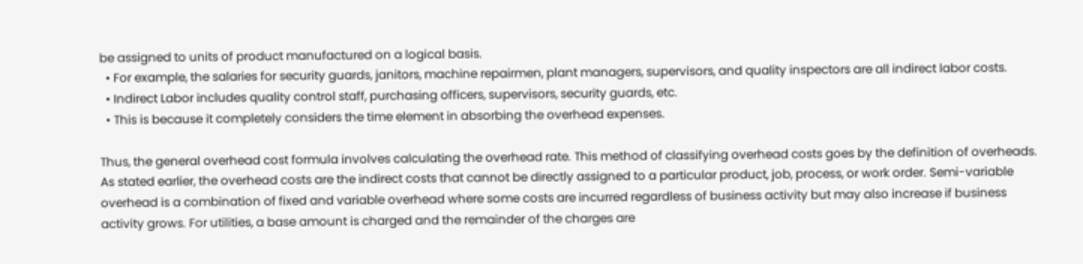be assigned to units of product manufactured on a logical basis.
  • For example, the salaries for security guards, janitors, machine repairmen, plant managers, supervisors, and quality inspectors are all indirect labor costs.
  • Indirect Labor includes quality control staff, purchasing officers, supervisors, security guards, etc.
  • This is because it completely considers the time element in absorbing the overhead expenses.

Thus, the general overhead cost formula involves calculating the overhead rate. This method of classifying overhead costs goes by the definition of overheads. As stated earlier, the overhead costs are the indirect costs that cannot be directly assigned to a particular product, job, process, or work order. Semi-variable overhead is a combination of fixed and variable overhead where some costs are incurred regardless of business activity but may also increase if business activity grows. For utilities, a base amount is charged and the remainder of the charges are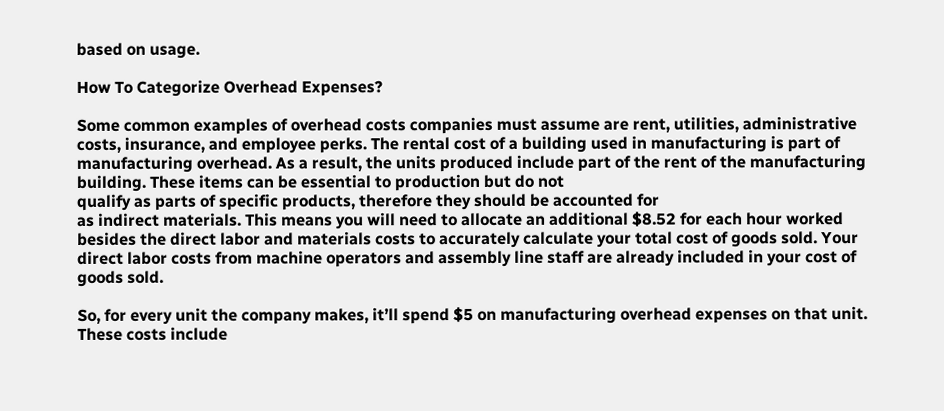based on usage.

How To Categorize Overhead Expenses?

Some common examples of overhead costs companies must assume are rent, utilities, administrative costs, insurance, and employee perks. The rental cost of a building used in manufacturing is part of manufacturing overhead. As a result, the units produced include part of the rent of the manufacturing building. These items can be essential to production but do not
qualify as parts of specific products, therefore they should be accounted for
as indirect materials. This means you will need to allocate an additional $8.52 for each hour worked besides the direct labor and materials costs to accurately calculate your total cost of goods sold. Your direct labor costs from machine operators and assembly line staff are already included in your cost of goods sold.

So, for every unit the company makes, it’ll spend $5 on manufacturing overhead expenses on that unit. These costs include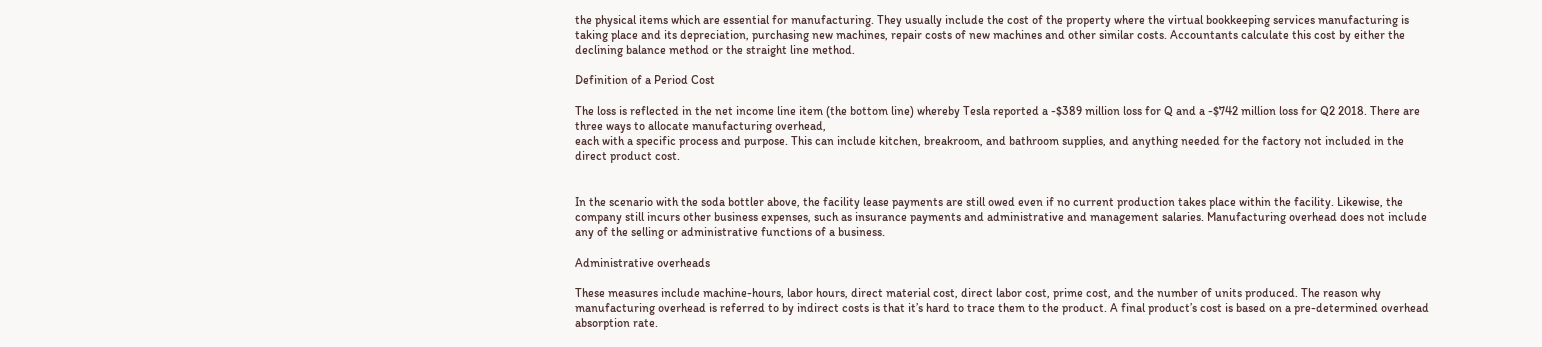the physical items which are essential for manufacturing. They usually include the cost of the property where the virtual bookkeeping services manufacturing is taking place and its depreciation, purchasing new machines, repair costs of new machines and other similar costs. Accountants calculate this cost by either the declining balance method or the straight line method.

Definition of a Period Cost

The loss is reflected in the net income line item (the bottom line) whereby Tesla reported a -$389 million loss for Q and a -$742 million loss for Q2 2018. There are three ways to allocate manufacturing overhead,
each with a specific process and purpose. This can include kitchen, breakroom, and bathroom supplies, and anything needed for the factory not included in the direct product cost.


In the scenario with the soda bottler above, the facility lease payments are still owed even if no current production takes place within the facility. Likewise, the company still incurs other business expenses, such as insurance payments and administrative and management salaries. Manufacturing overhead does not include any of the selling or administrative functions of a business.

Administrative overheads

These measures include machine-hours, labor hours, direct material cost, direct labor cost, prime cost, and the number of units produced. The reason why manufacturing overhead is referred to by indirect costs is that it’s hard to trace them to the product. A final product’s cost is based on a pre-determined overhead absorption rate.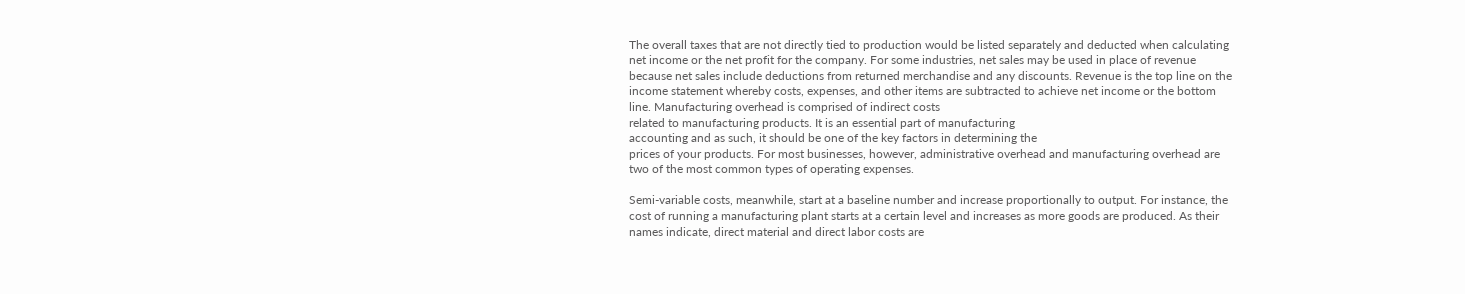The overall taxes that are not directly tied to production would be listed separately and deducted when calculating net income or the net profit for the company. For some industries, net sales may be used in place of revenue because net sales include deductions from returned merchandise and any discounts. Revenue is the top line on the income statement whereby costs, expenses, and other items are subtracted to achieve net income or the bottom line. Manufacturing overhead is comprised of indirect costs
related to manufacturing products. It is an essential part of manufacturing
accounting and as such, it should be one of the key factors in determining the
prices of your products. For most businesses, however, administrative overhead and manufacturing overhead are two of the most common types of operating expenses.

Semi-variable costs, meanwhile, start at a baseline number and increase proportionally to output. For instance, the cost of running a manufacturing plant starts at a certain level and increases as more goods are produced. As their names indicate, direct material and direct labor costs are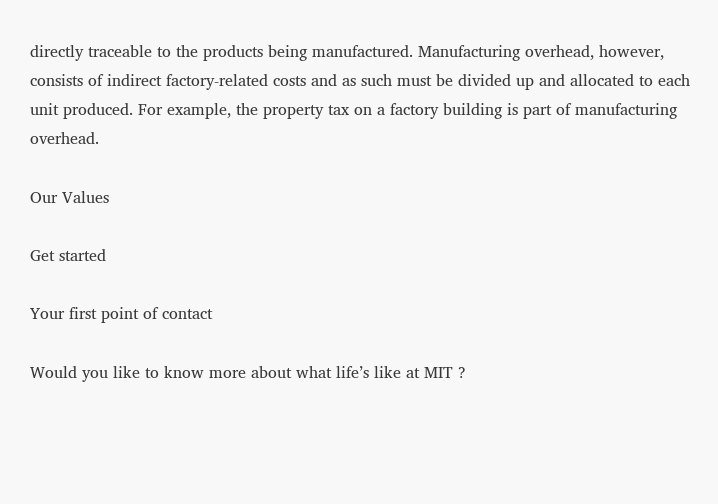directly traceable to the products being manufactured. Manufacturing overhead, however, consists of indirect factory-related costs and as such must be divided up and allocated to each unit produced. For example, the property tax on a factory building is part of manufacturing overhead.

Our Values

Get started

Your first point of contact

Would you like to know more about what life’s like at MIT ?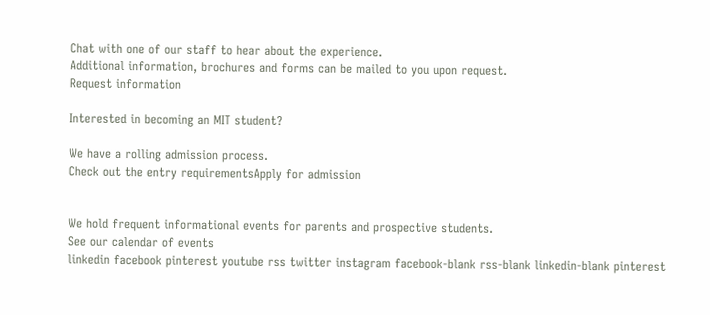Chat with one of our staff to hear about the experience.
Additional information, brochures and forms can be mailed to you upon request.
Request information

Interested in becoming an MIT student?

We have a rolling admission process.
Check out the entry requirementsApply for admission


We hold frequent informational events for parents and prospective students.
See our calendar of events
linkedin facebook pinterest youtube rss twitter instagram facebook-blank rss-blank linkedin-blank pinterest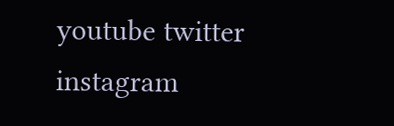youtube twitter instagram